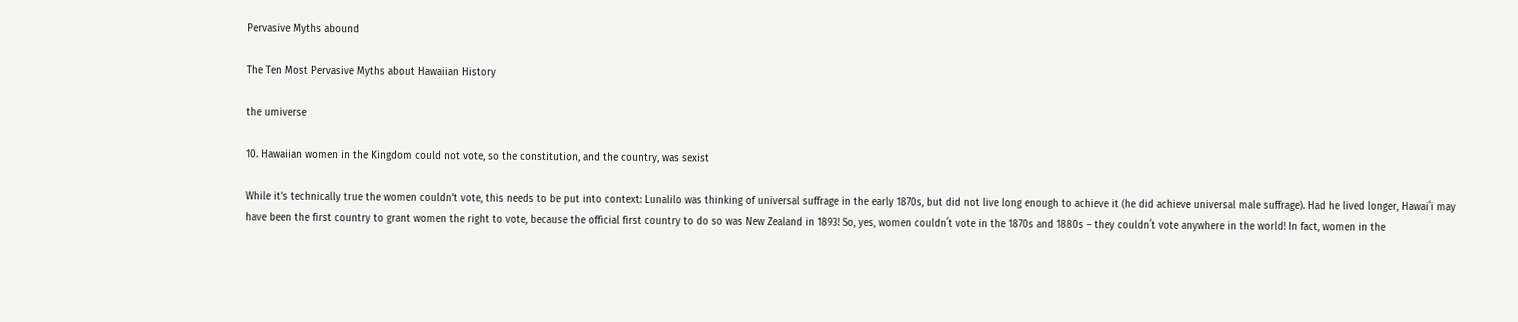Pervasive Myths abound

The Ten Most Pervasive Myths about Hawaiian History

the umiverse

10. Hawaiian women in the Kingdom could not vote, so the constitution, and the country, was sexist

While it’s technically true the women couldn’t vote, this needs to be put into context: Lunalilo was thinking of universal suffrage in the early 1870s, but did not live long enough to achieve it (he did achieve universal male suffrage). Had he lived longer, Hawaiʻi may have been the first country to grant women the right to vote, because the official first country to do so was New Zealand in 1893! So, yes, women couldnʻt vote in the 1870s and 1880s – they couldnʻt vote anywhere in the world! In fact, women in the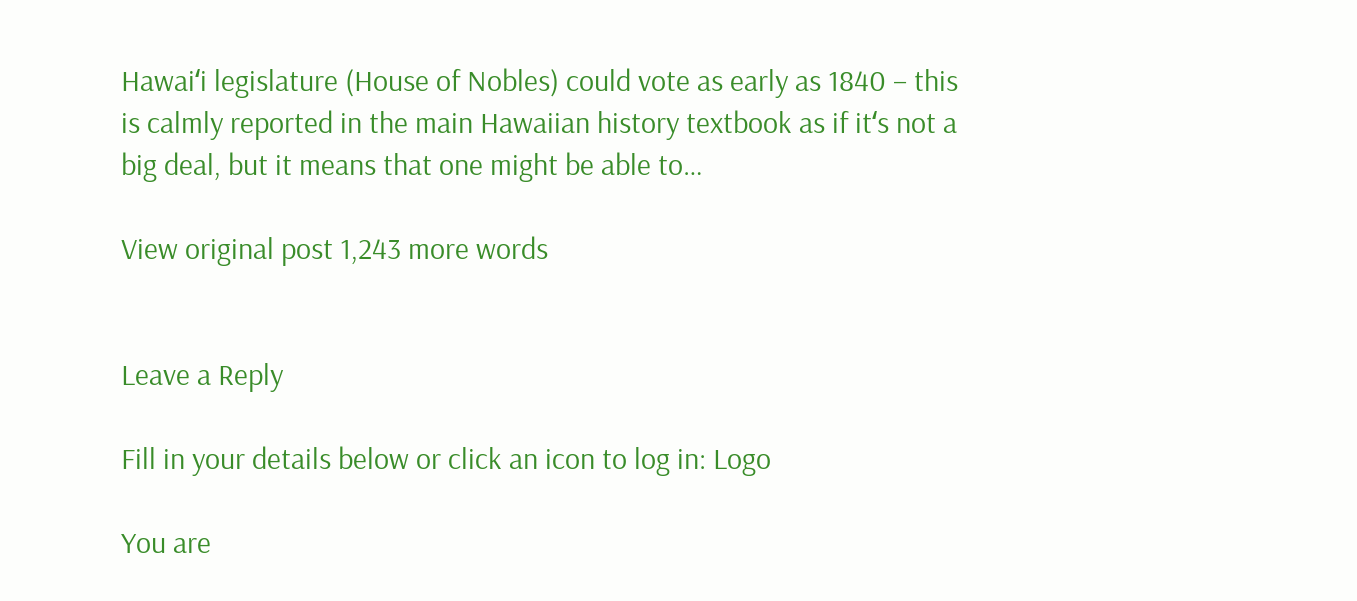Hawaiʻi legislature (House of Nobles) could vote as early as 1840 – this is calmly reported in the main Hawaiian history textbook as if itʻs not a big deal, but it means that one might be able to…

View original post 1,243 more words


Leave a Reply

Fill in your details below or click an icon to log in: Logo

You are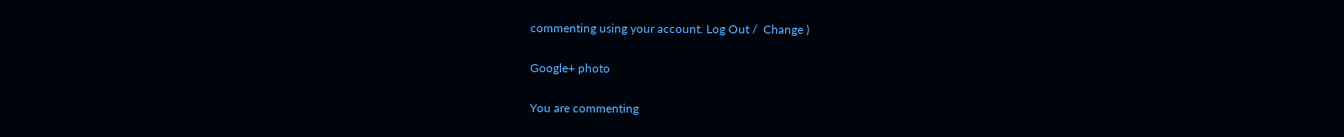commenting using your account. Log Out /  Change )

Google+ photo

You are commenting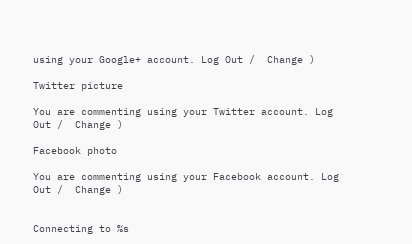using your Google+ account. Log Out /  Change )

Twitter picture

You are commenting using your Twitter account. Log Out /  Change )

Facebook photo

You are commenting using your Facebook account. Log Out /  Change )


Connecting to %s